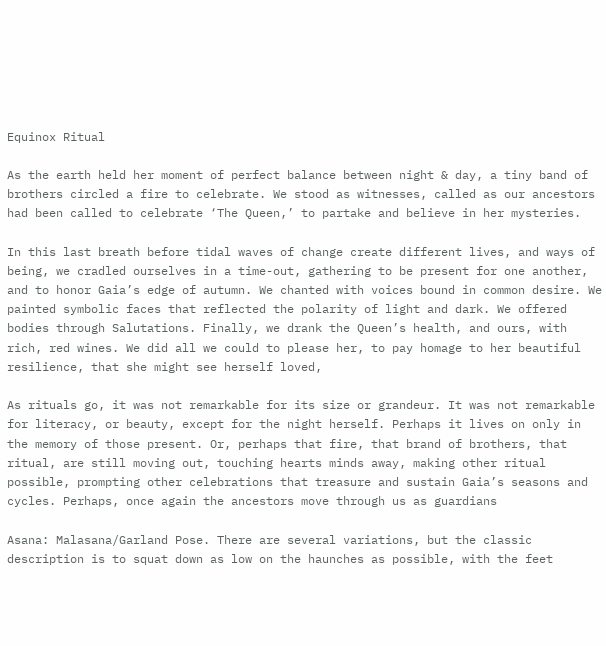Equinox Ritual

As the earth held her moment of perfect balance between night & day, a tiny band of brothers circled a fire to celebrate. We stood as witnesses, called as our ancestors had been called to celebrate ‘The Queen,’ to partake and believe in her mysteries.

In this last breath before tidal waves of change create different lives, and ways of being, we cradled ourselves in a time-out, gathering to be present for one another, and to honor Gaia’s edge of autumn. We chanted with voices bound in common desire. We painted symbolic faces that reflected the polarity of light and dark. We offered bodies through Salutations. Finally, we drank the Queen’s health, and ours, with rich, red wines. We did all we could to please her, to pay homage to her beautiful resilience, that she might see herself loved,

As rituals go, it was not remarkable for its size or grandeur. It was not remarkable for literacy, or beauty, except for the night herself. Perhaps it lives on only in the memory of those present. Or, perhaps that fire, that brand of brothers, that ritual, are still moving out, touching hearts minds away, making other ritual possible, prompting other celebrations that treasure and sustain Gaia’s seasons and cycles. Perhaps, once again the ancestors move through us as guardians

Asana: Malasana/Garland Pose. There are several variations, but the classic description is to squat down as low on the haunches as possible, with the feet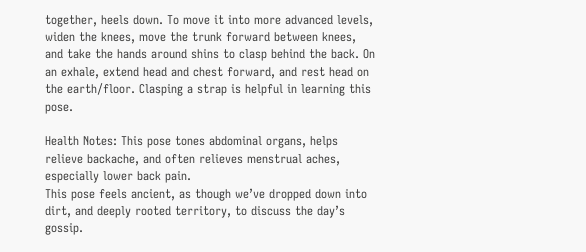together, heels down. To move it into more advanced levels, widen the knees, move the trunk forward between knees, and take the hands around shins to clasp behind the back. On an exhale, extend head and chest forward, and rest head on the earth/floor. Clasping a strap is helpful in learning this pose.

Health Notes: This pose tones abdominal organs, helps relieve backache, and often relieves menstrual aches, especially lower back pain.
This pose feels ancient, as though we’ve dropped down into dirt, and deeply rooted territory, to discuss the day’s gossip.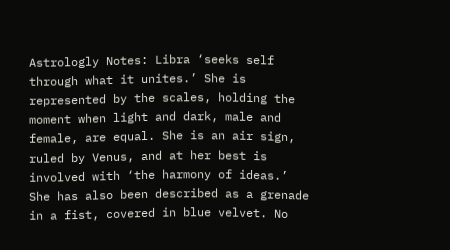Astrologly Notes: Libra ‘seeks self through what it unites.’ She is represented by the scales, holding the moment when light and dark, male and female, are equal. She is an air sign, ruled by Venus, and at her best is involved with ‘the harmony of ideas.’ She has also been described as a grenade in a fist, covered in blue velvet. No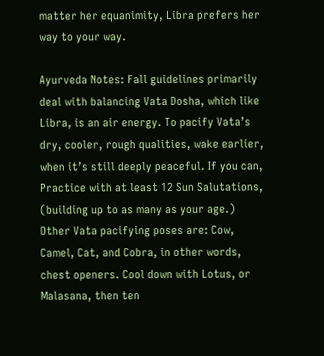matter her equanimity, Libra prefers her way to your way.

Ayurveda Notes: Fall guidelines primarily deal with balancing Vata Dosha, which like Libra, is an air energy. To pacify Vata’s dry, cooler, rough qualities, wake earlier, when it’s still deeply peaceful. If you can, Practice with at least 12 Sun Salutations, (building up to as many as your age.) Other Vata pacifying poses are: Cow, Camel, Cat, and Cobra, in other words, chest openers. Cool down with Lotus, or Malasana, then ten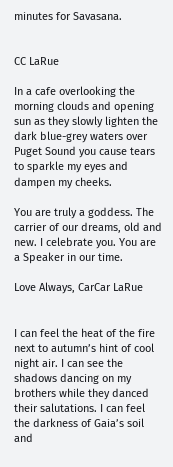minutes for Savasana.


CC LaRue

In a cafe overlooking the morning clouds and opening sun as they slowly lighten the dark blue-grey waters over Puget Sound you cause tears to sparkle my eyes and dampen my cheeks.

You are truly a goddess. The carrier of our dreams, old and new. I celebrate you. You are a Speaker in our time.

Love Always, CarCar LaRue


I can feel the heat of the fire next to autumn’s hint of cool night air. I can see the shadows dancing on my brothers while they danced their salutations. I can feel the darkness of Gaia’s soil and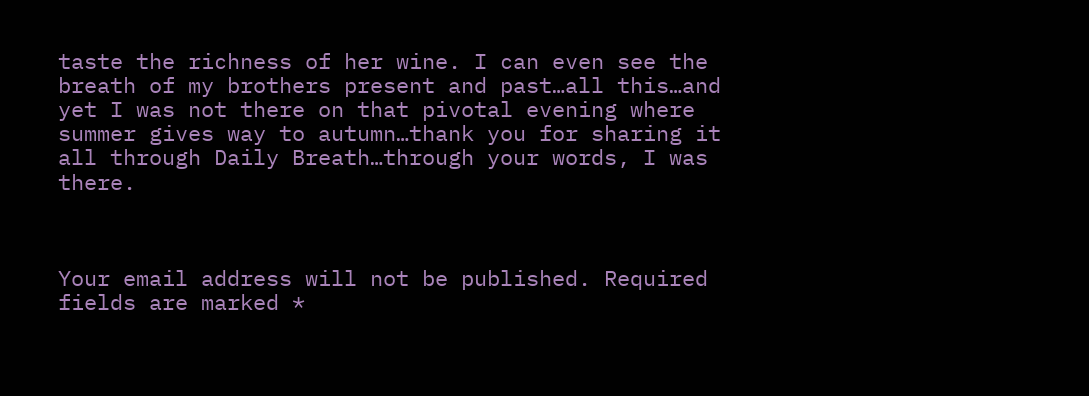taste the richness of her wine. I can even see the breath of my brothers present and past…all this…and yet I was not there on that pivotal evening where summer gives way to autumn…thank you for sharing it all through Daily Breath…through your words, I was there.



Your email address will not be published. Required fields are marked *